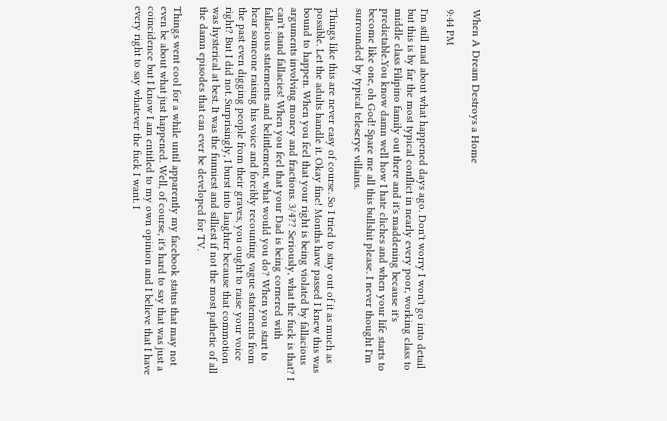When A Dream Destroys a Home

9:44 PM

I'm still mad about what happened days ago. Don't worry I won't go into detail but this is by far the most typical conflict in nearly every poor, working class to middle class Filipino family out there and it's maddening because it's predictable.You know damn well how I hate cliches and when your life starts to become like one, oh God! Spare me all this bullshit please. I never thought I'm surrounded by typical teleserye villains.

Things like this are never easy of course. So I tried to stay out of it as much as possible. Let the adults handle it. Okay fine! Months have passed I knew this was bound to happen. When you feel that your right is being violated by fallacious arguments involving money and fractions. 3/4?? Seriously, what the fuck is that? I can't stand fallacies! When you feel that your Dad is being cornered with fallacious statements and belittlement, what would you do? When you start to hear someone raising his voice and forcibly recounting vague statements from the past even digging people from their graves, you ought to raise your voice right? But I did not. Surprisingly, I burst into laughter because that commotion was hysterical at best. It was the funniest and silliest if not the most pathetic of all the damn episodes that can ever be developed for TV.

Things went cool for a while until apparently my facebook status that may not even be about what just happened. Well, of course, it's hard to say that was just a coincidence but I know I am entitled to my own opinion and I believe that I have every right to say whatever the fuck I want. I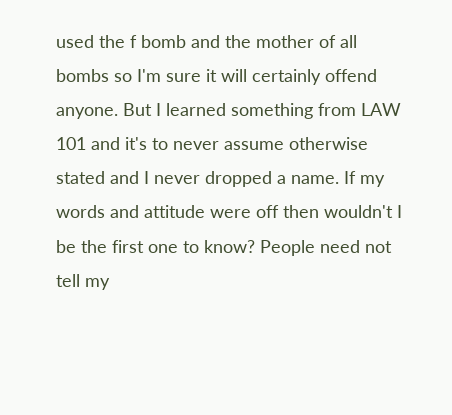used the f bomb and the mother of all bombs so I'm sure it will certainly offend anyone. But I learned something from LAW 101 and it's to never assume otherwise stated and I never dropped a name. If my words and attitude were off then wouldn't I be the first one to know? People need not tell my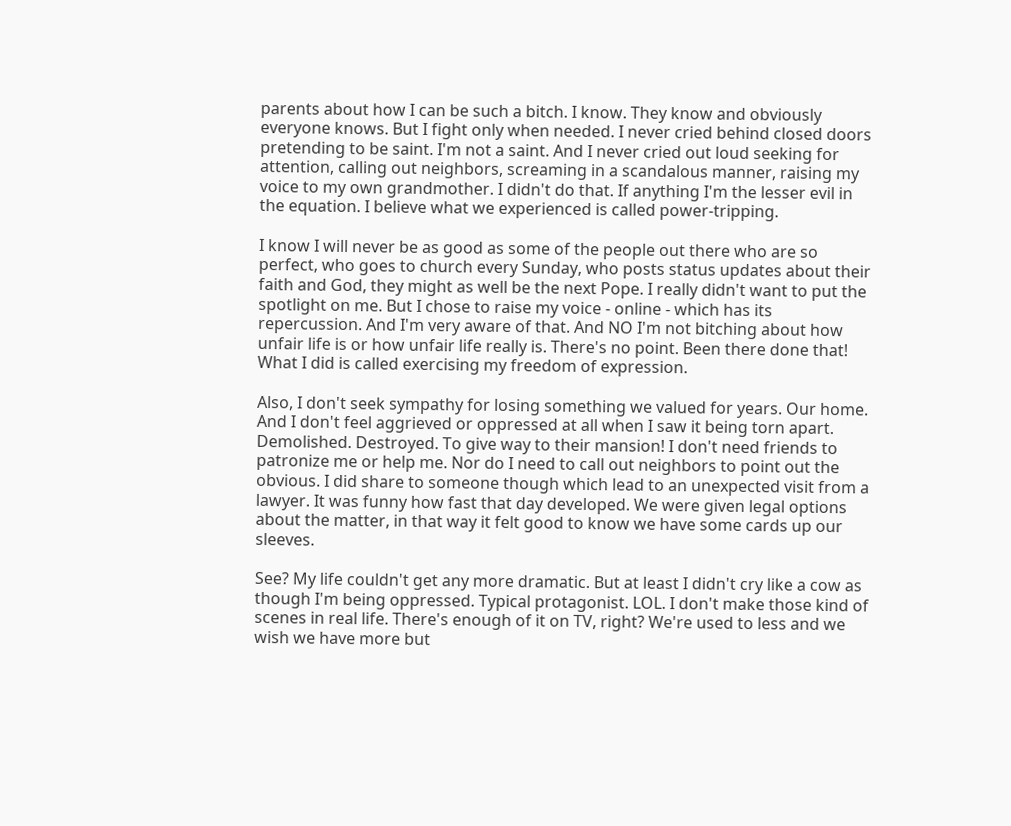parents about how I can be such a bitch. I know. They know and obviously everyone knows. But I fight only when needed. I never cried behind closed doors pretending to be saint. I'm not a saint. And I never cried out loud seeking for attention, calling out neighbors, screaming in a scandalous manner, raising my voice to my own grandmother. I didn't do that. If anything I'm the lesser evil in the equation. I believe what we experienced is called power-tripping.

I know I will never be as good as some of the people out there who are so perfect, who goes to church every Sunday, who posts status updates about their faith and God, they might as well be the next Pope. I really didn't want to put the spotlight on me. But I chose to raise my voice - online - which has its repercussion. And I'm very aware of that. And NO I'm not bitching about how unfair life is or how unfair life really is. There's no point. Been there done that! What I did is called exercising my freedom of expression.

Also, I don't seek sympathy for losing something we valued for years. Our home. And I don't feel aggrieved or oppressed at all when I saw it being torn apart. Demolished. Destroyed. To give way to their mansion! I don't need friends to patronize me or help me. Nor do I need to call out neighbors to point out the obvious. I did share to someone though which lead to an unexpected visit from a lawyer. It was funny how fast that day developed. We were given legal options about the matter, in that way it felt good to know we have some cards up our sleeves.

See? My life couldn't get any more dramatic. But at least I didn't cry like a cow as though I'm being oppressed. Typical protagonist. LOL. I don't make those kind of scenes in real life. There's enough of it on TV, right? We're used to less and we wish we have more but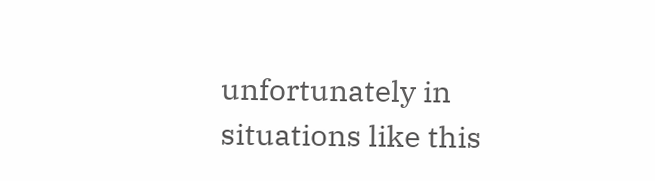unfortunately in situations like this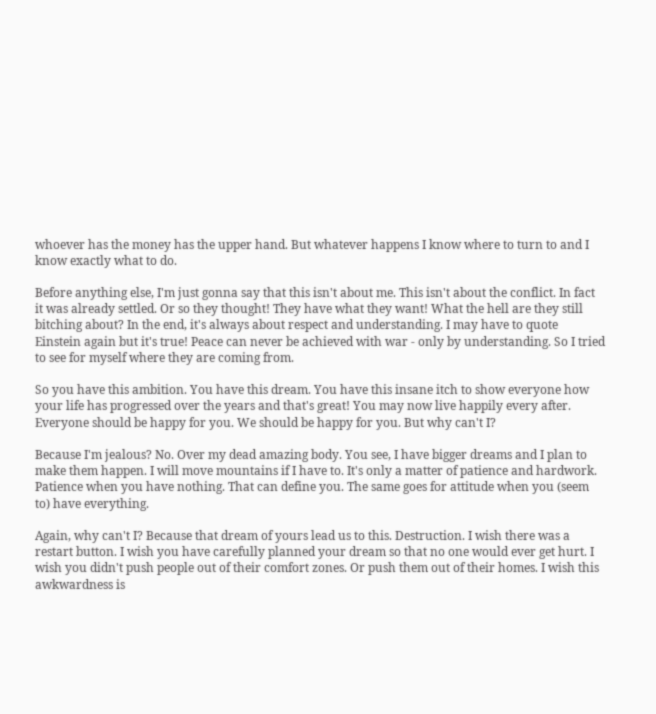whoever has the money has the upper hand. But whatever happens I know where to turn to and I know exactly what to do.

Before anything else, I'm just gonna say that this isn't about me. This isn't about the conflict. In fact it was already settled. Or so they thought! They have what they want! What the hell are they still bitching about? In the end, it's always about respect and understanding. I may have to quote Einstein again but it's true! Peace can never be achieved with war - only by understanding. So I tried to see for myself where they are coming from.

So you have this ambition. You have this dream. You have this insane itch to show everyone how your life has progressed over the years and that's great! You may now live happily every after. Everyone should be happy for you. We should be happy for you. But why can't I?

Because I'm jealous? No. Over my dead amazing body. You see, I have bigger dreams and I plan to make them happen. I will move mountains if I have to. It's only a matter of patience and hardwork. Patience when you have nothing. That can define you. The same goes for attitude when you (seem to) have everything.

Again, why can't I? Because that dream of yours lead us to this. Destruction. I wish there was a restart button. I wish you have carefully planned your dream so that no one would ever get hurt. I wish you didn't push people out of their comfort zones. Or push them out of their homes. I wish this awkwardness is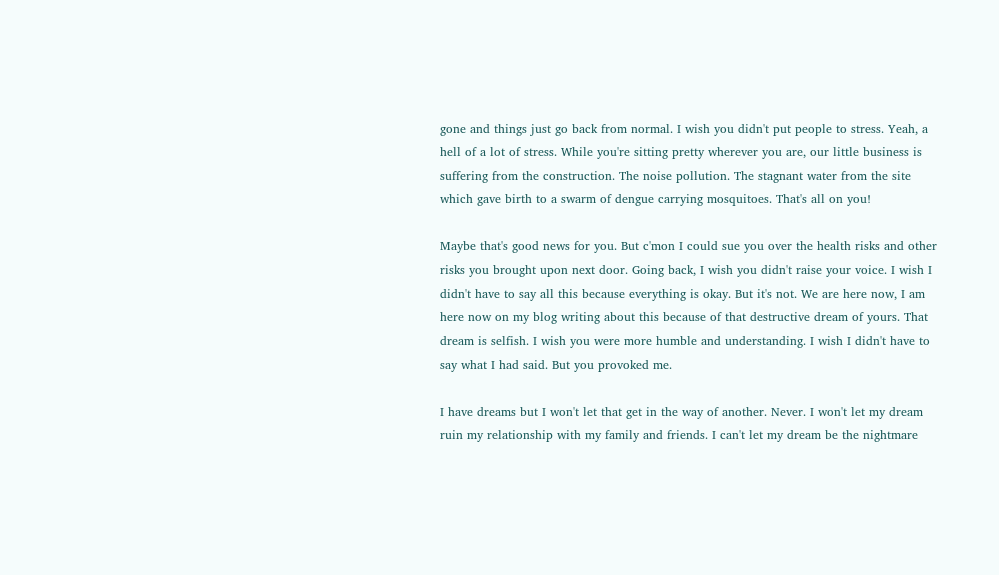gone and things just go back from normal. I wish you didn't put people to stress. Yeah, a hell of a lot of stress. While you're sitting pretty wherever you are, our little business is suffering from the construction. The noise pollution. The stagnant water from the site which gave birth to a swarm of dengue carrying mosquitoes. That's all on you!

Maybe that's good news for you. But c'mon I could sue you over the health risks and other risks you brought upon next door. Going back, I wish you didn't raise your voice. I wish I didn't have to say all this because everything is okay. But it's not. We are here now, I am here now on my blog writing about this because of that destructive dream of yours. That dream is selfish. I wish you were more humble and understanding. I wish I didn't have to say what I had said. But you provoked me.

I have dreams but I won't let that get in the way of another. Never. I won't let my dream ruin my relationship with my family and friends. I can't let my dream be the nightmare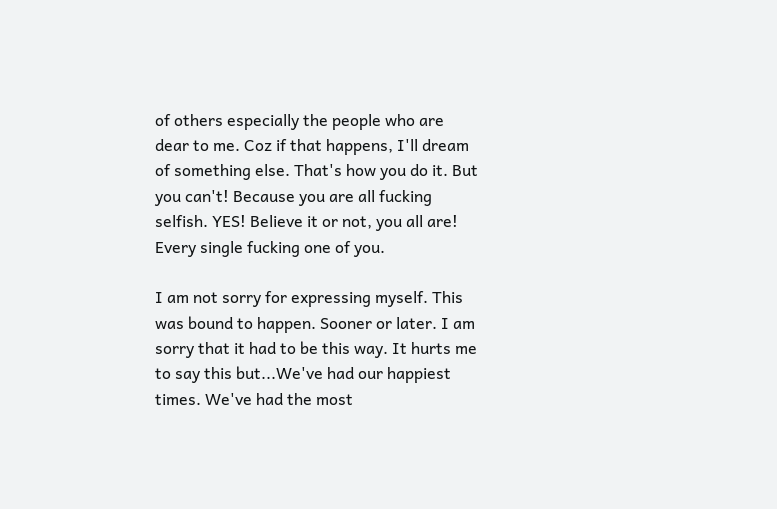of others especially the people who are dear to me. Coz if that happens, I'll dream of something else. That's how you do it. But you can't! Because you are all fucking selfish. YES! Believe it or not, you all are! Every single fucking one of you.

I am not sorry for expressing myself. This was bound to happen. Sooner or later. I am sorry that it had to be this way. It hurts me to say this but...We've had our happiest times. We've had the most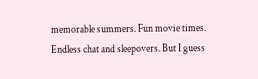memorable summers. Fun movie times. Endless chat and sleepovers. But I guess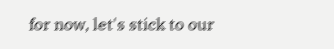for now, let's stick to our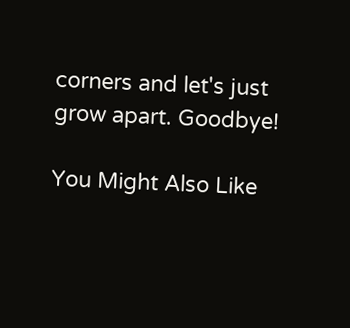corners and let's just grow apart. Goodbye!

You Might Also Like